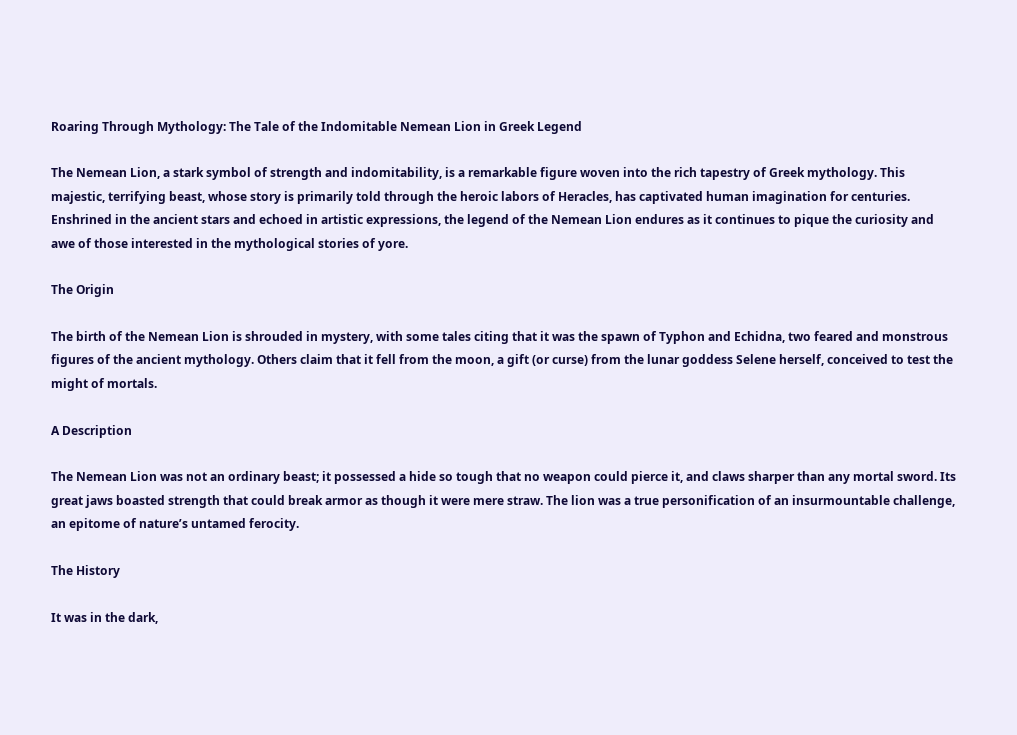Roaring Through Mythology: The Tale of the Indomitable Nemean Lion in Greek Legend

The Nemean Lion, a stark symbol of strength and indomitability, is a remarkable figure woven into the rich tapestry of Greek mythology. This majestic, terrifying beast, whose story is primarily told through the heroic labors of Heracles, has captivated human imagination for centuries. Enshrined in the ancient stars and echoed in artistic expressions, the legend of the Nemean Lion endures as it continues to pique the curiosity and awe of those interested in the mythological stories of yore.

The Origin

The birth of the Nemean Lion is shrouded in mystery, with some tales citing that it was the spawn of Typhon and Echidna, two feared and monstrous figures of the ancient mythology. Others claim that it fell from the moon, a gift (or curse) from the lunar goddess Selene herself, conceived to test the might of mortals.

A Description

The Nemean Lion was not an ordinary beast; it possessed a hide so tough that no weapon could pierce it, and claws sharper than any mortal sword. Its great jaws boasted strength that could break armor as though it were mere straw. The lion was a true personification of an insurmountable challenge, an epitome of nature’s untamed ferocity.

The History

It was in the dark,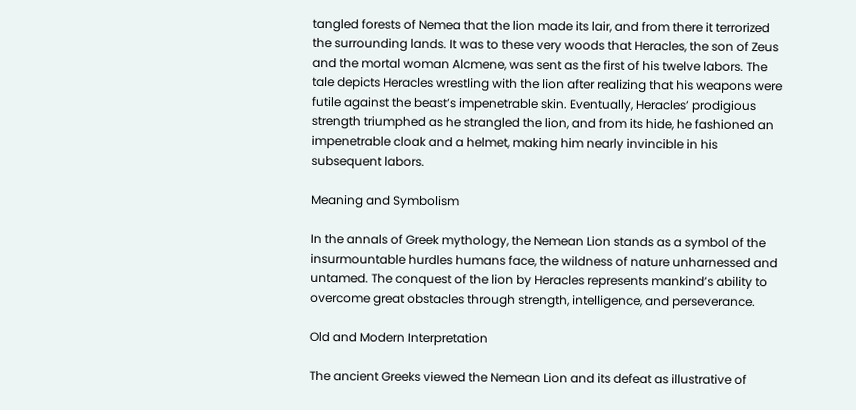tangled forests of Nemea that the lion made its lair, and from there it terrorized the surrounding lands. It was to these very woods that Heracles, the son of Zeus and the mortal woman Alcmene, was sent as the first of his twelve labors. The tale depicts Heracles wrestling with the lion after realizing that his weapons were futile against the beast’s impenetrable skin. Eventually, Heracles’ prodigious strength triumphed as he strangled the lion, and from its hide, he fashioned an impenetrable cloak and a helmet, making him nearly invincible in his subsequent labors.

Meaning and Symbolism

In the annals of Greek mythology, the Nemean Lion stands as a symbol of the insurmountable hurdles humans face, the wildness of nature unharnessed and untamed. The conquest of the lion by Heracles represents mankind’s ability to overcome great obstacles through strength, intelligence, and perseverance.

Old and Modern Interpretation

The ancient Greeks viewed the Nemean Lion and its defeat as illustrative of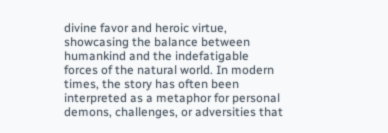divine favor and heroic virtue, showcasing the balance between humankind and the indefatigable forces of the natural world. In modern times, the story has often been interpreted as a metaphor for personal demons, challenges, or adversities that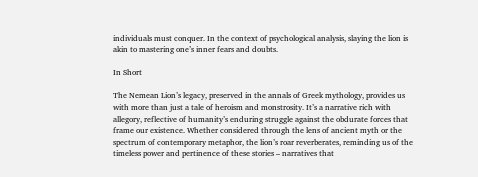individuals must conquer. In the context of psychological analysis, slaying the lion is akin to mastering one’s inner fears and doubts.

In Short

The Nemean Lion’s legacy, preserved in the annals of Greek mythology, provides us with more than just a tale of heroism and monstrosity. It’s a narrative rich with allegory, reflective of humanity’s enduring struggle against the obdurate forces that frame our existence. Whether considered through the lens of ancient myth or the spectrum of contemporary metaphor, the lion’s roar reverberates, reminding us of the timeless power and pertinence of these stories – narratives that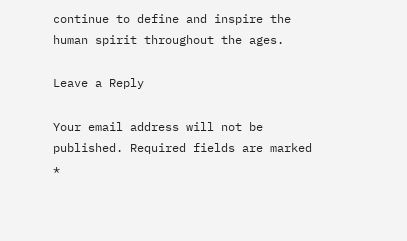continue to define and inspire the human spirit throughout the ages.

Leave a Reply

Your email address will not be published. Required fields are marked *